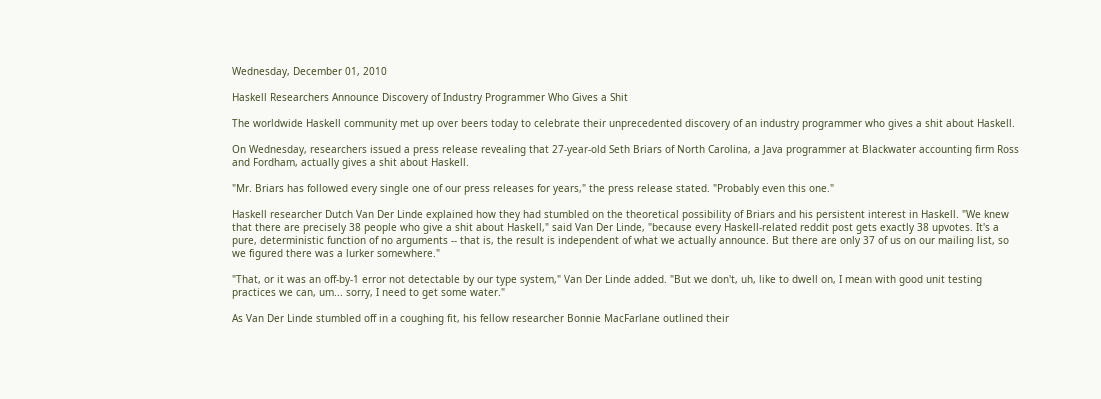Wednesday, December 01, 2010

Haskell Researchers Announce Discovery of Industry Programmer Who Gives a Shit

The worldwide Haskell community met up over beers today to celebrate their unprecedented discovery of an industry programmer who gives a shit about Haskell.

On Wednesday, researchers issued a press release revealing that 27-year-old Seth Briars of North Carolina, a Java programmer at Blackwater accounting firm Ross and Fordham, actually gives a shit about Haskell.

"Mr. Briars has followed every single one of our press releases for years," the press release stated. "Probably even this one."

Haskell researcher Dutch Van Der Linde explained how they had stumbled on the theoretical possibility of Briars and his persistent interest in Haskell. "We knew that there are precisely 38 people who give a shit about Haskell," said Van Der Linde, "because every Haskell-related reddit post gets exactly 38 upvotes. It's a pure, deterministic function of no arguments -- that is, the result is independent of what we actually announce. But there are only 37 of us on our mailing list, so we figured there was a lurker somewhere."

"That, or it was an off-by-1 error not detectable by our type system," Van Der Linde added. "But we don't, uh, like to dwell on, I mean with good unit testing practices we can, um... sorry, I need to get some water."

As Van Der Linde stumbled off in a coughing fit, his fellow researcher Bonnie MacFarlane outlined their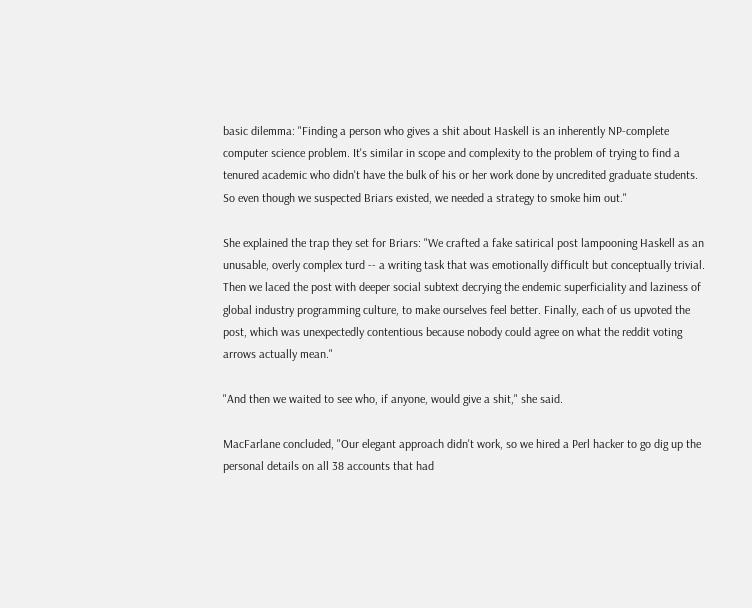basic dilemma: "Finding a person who gives a shit about Haskell is an inherently NP-complete computer science problem. It's similar in scope and complexity to the problem of trying to find a tenured academic who didn't have the bulk of his or her work done by uncredited graduate students. So even though we suspected Briars existed, we needed a strategy to smoke him out."

She explained the trap they set for Briars: "We crafted a fake satirical post lampooning Haskell as an unusable, overly complex turd -- a writing task that was emotionally difficult but conceptually trivial. Then we laced the post with deeper social subtext decrying the endemic superficiality and laziness of global industry programming culture, to make ourselves feel better. Finally, each of us upvoted the post, which was unexpectedly contentious because nobody could agree on what the reddit voting arrows actually mean."

"And then we waited to see who, if anyone, would give a shit," she said.

MacFarlane concluded, "Our elegant approach didn't work, so we hired a Perl hacker to go dig up the personal details on all 38 accounts that had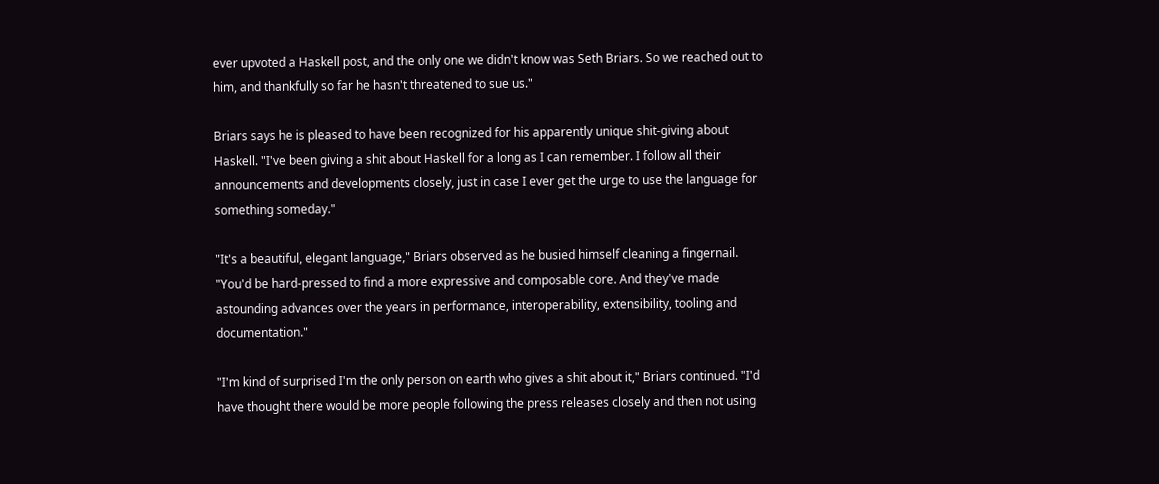ever upvoted a Haskell post, and the only one we didn't know was Seth Briars. So we reached out to him, and thankfully so far he hasn't threatened to sue us."

Briars says he is pleased to have been recognized for his apparently unique shit-giving about Haskell. "I've been giving a shit about Haskell for a long as I can remember. I follow all their announcements and developments closely, just in case I ever get the urge to use the language for something someday."

"It's a beautiful, elegant language," Briars observed as he busied himself cleaning a fingernail. "You'd be hard-pressed to find a more expressive and composable core. And they've made astounding advances over the years in performance, interoperability, extensibility, tooling and documentation."

"I'm kind of surprised I'm the only person on earth who gives a shit about it," Briars continued. "I'd have thought there would be more people following the press releases closely and then not using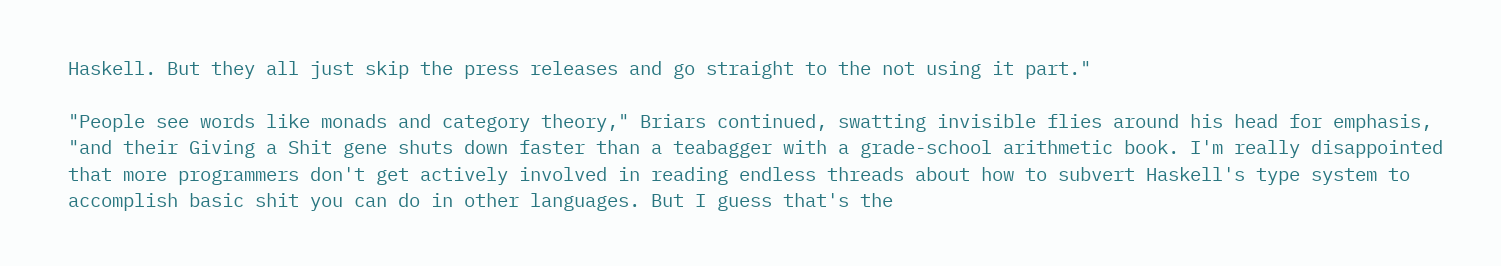Haskell. But they all just skip the press releases and go straight to the not using it part."

"People see words like monads and category theory," Briars continued, swatting invisible flies around his head for emphasis, "and their Giving a Shit gene shuts down faster than a teabagger with a grade-school arithmetic book. I'm really disappointed that more programmers don't get actively involved in reading endless threads about how to subvert Haskell's type system to accomplish basic shit you can do in other languages. But I guess that's the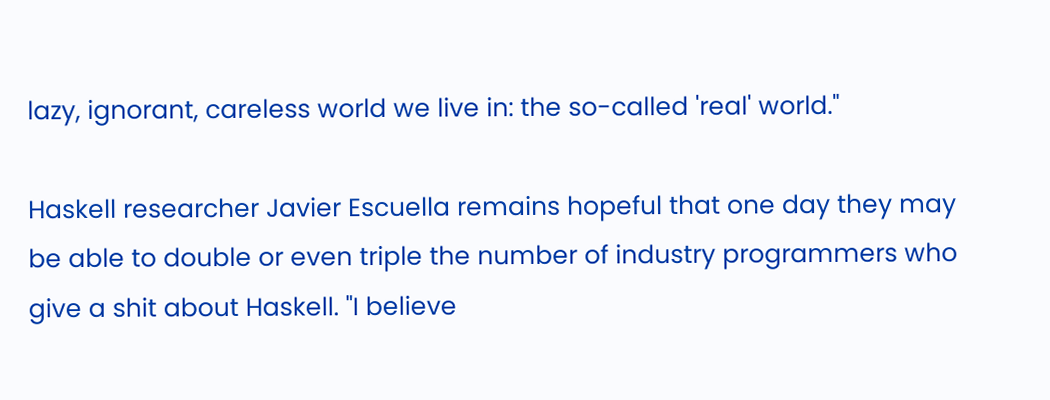lazy, ignorant, careless world we live in: the so-called 'real' world."

Haskell researcher Javier Escuella remains hopeful that one day they may be able to double or even triple the number of industry programmers who give a shit about Haskell. "I believe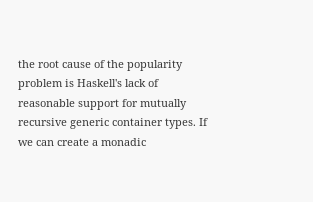the root cause of the popularity problem is Haskell's lack of reasonable support for mutually recursive generic container types. If we can create a monadic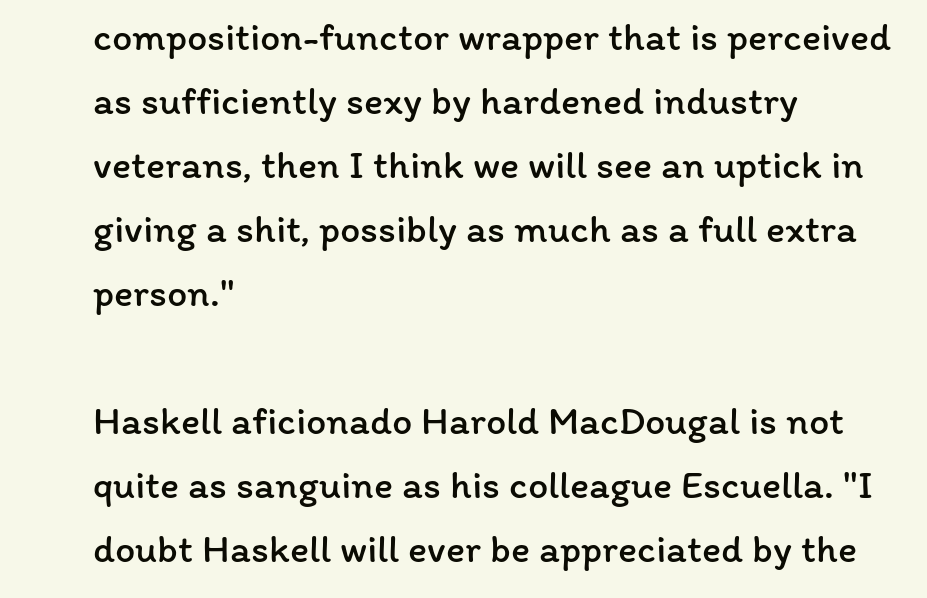composition-functor wrapper that is perceived as sufficiently sexy by hardened industry veterans, then I think we will see an uptick in giving a shit, possibly as much as a full extra person."

Haskell aficionado Harold MacDougal is not quite as sanguine as his colleague Escuella. "I doubt Haskell will ever be appreciated by the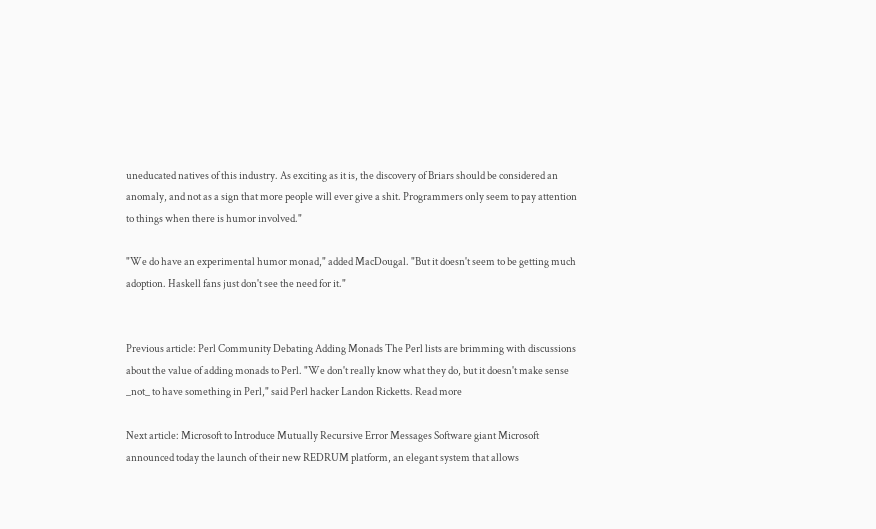uneducated natives of this industry. As exciting as it is, the discovery of Briars should be considered an anomaly, and not as a sign that more people will ever give a shit. Programmers only seem to pay attention to things when there is humor involved."

"We do have an experimental humor monad," added MacDougal. "But it doesn't seem to be getting much adoption. Haskell fans just don't see the need for it."


Previous article: Perl Community Debating Adding Monads The Perl lists are brimming with discussions about the value of adding monads to Perl. "We don't really know what they do, but it doesn't make sense _not_ to have something in Perl," said Perl hacker Landon Ricketts. Read more

Next article: Microsoft to Introduce Mutually Recursive Error Messages Software giant Microsoft announced today the launch of their new REDRUM platform, an elegant system that allows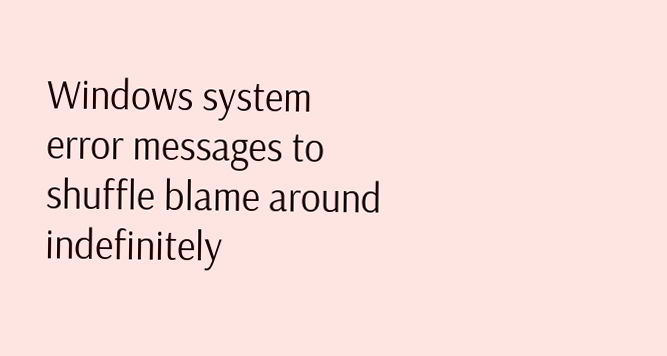Windows system error messages to shuffle blame around indefinitely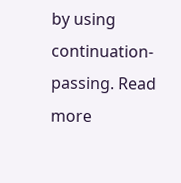by using continuation-passing. Read more